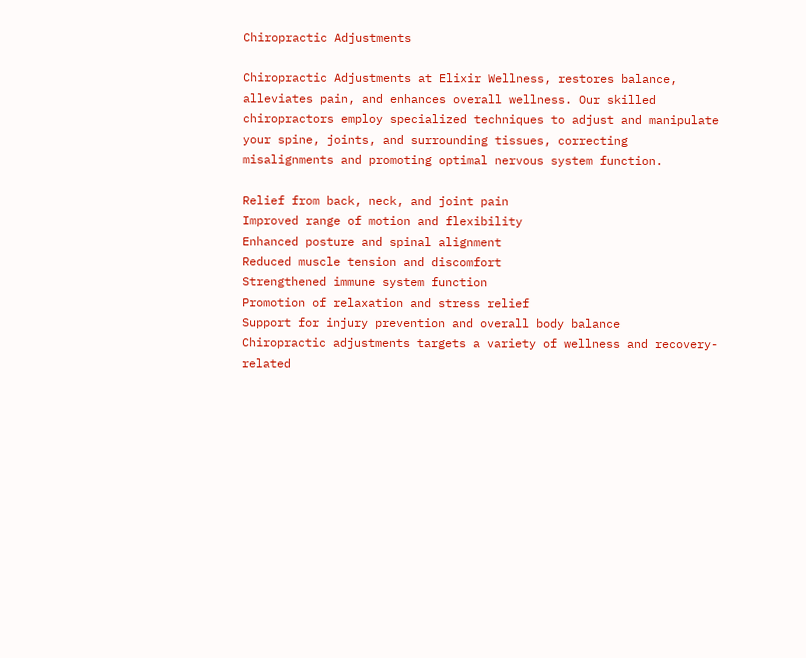Chiropractic Adjustments

Chiropractic Adjustments at Elixir Wellness, restores balance, alleviates pain, and enhances overall wellness. Our skilled chiropractors employ specialized techniques to adjust and manipulate your spine, joints, and surrounding tissues, correcting misalignments and promoting optimal nervous system function.

Relief from back, neck, and joint pain
Improved range of motion and flexibility
Enhanced posture and spinal alignment
Reduced muscle tension and discomfort
Strengthened immune system function
Promotion of relaxation and stress relief
Support for injury prevention and overall body balance
Chiropractic adjustments targets a variety of wellness and recovery-related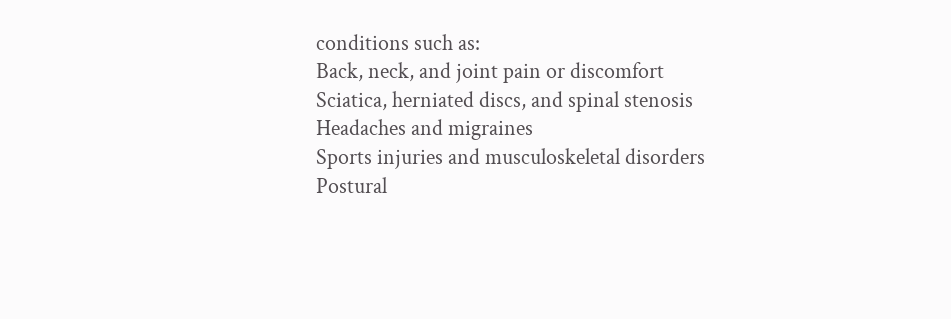conditions such as:
Back, neck, and joint pain or discomfort
Sciatica, herniated discs, and spinal stenosis
Headaches and migraines
Sports injuries and musculoskeletal disorders
Postural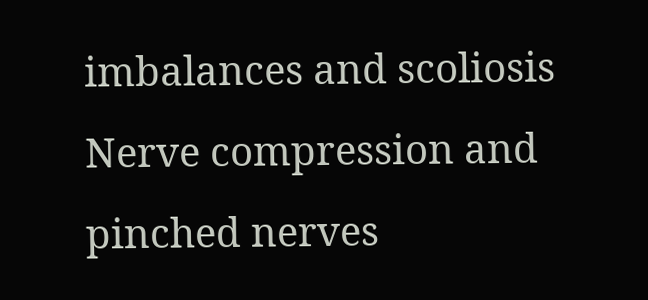imbalances and scoliosis
Nerve compression and pinched nerves